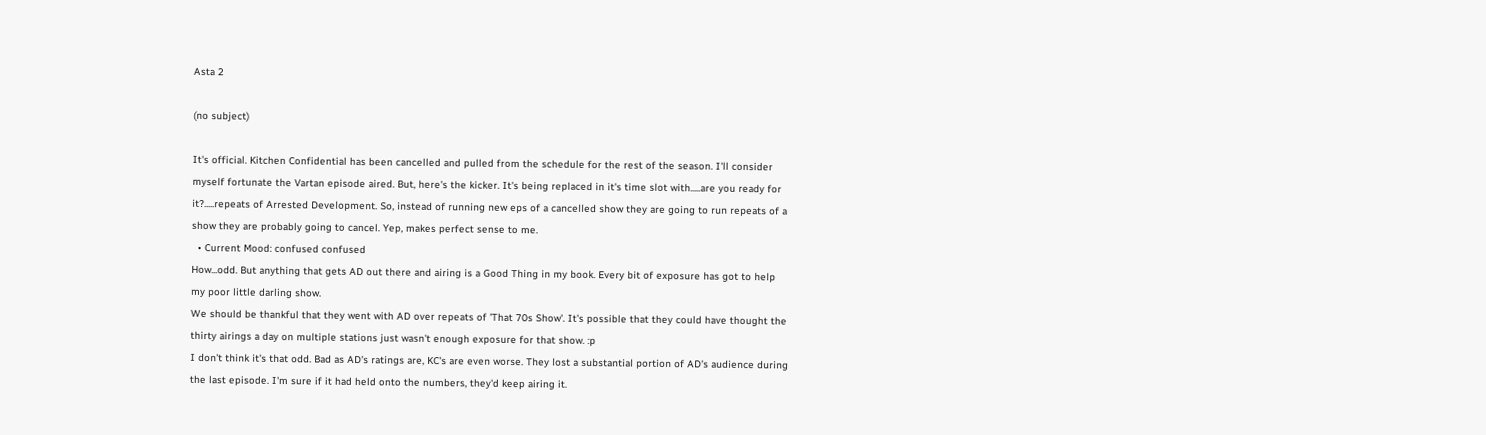Asta 2

(no subject)

It's official. Kitchen Confidential has been cancelled and pulled from the schedule for the rest of the season. I'll consider myself fortunate the Vartan episode aired. But, here's the kicker. It's being replaced in it's time slot with.....are you ready for it?.....repeats of Arrested Development. So, instead of running new eps of a cancelled show they are going to run repeats of a show they are probably going to cancel. Yep, makes perfect sense to me.
  • Current Mood: confused confused
How...odd. But anything that gets AD out there and airing is a Good Thing in my book. Every bit of exposure has got to help my poor little darling show.
We should be thankful that they went with AD over repeats of 'That 70s Show'. It's possible that they could have thought the thirty airings a day on multiple stations just wasn't enough exposure for that show. :p
I don't think it's that odd. Bad as AD's ratings are, KC's are even worse. They lost a substantial portion of AD's audience during the last episode. I'm sure if it had held onto the numbers, they'd keep airing it.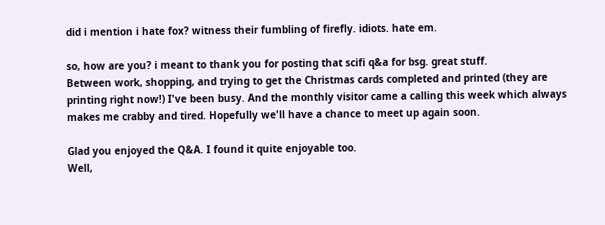did i mention i hate fox? witness their fumbling of firefly. idiots. hate em.

so, how are you? i meant to thank you for posting that scifi q&a for bsg. great stuff.
Between work, shopping, and trying to get the Christmas cards completed and printed (they are printing right now!) I've been busy. And the monthly visitor came a calling this week which always makes me crabby and tired. Hopefully we'll have a chance to meet up again soon.

Glad you enjoyed the Q&A. I found it quite enjoyable too.
Well,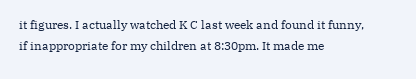it figures. I actually watched K C last week and found it funny, if inappropriate for my children at 8:30pm. It made me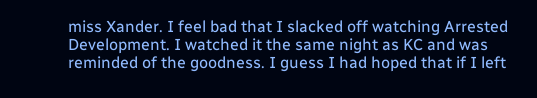miss Xander. I feel bad that I slacked off watching Arrested Development. I watched it the same night as KC and was reminded of the goodness. I guess I had hoped that if I left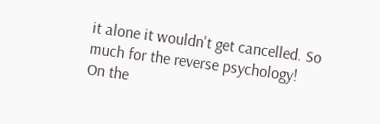it alone it wouldn't get cancelled. So much for the reverse psychology!
On the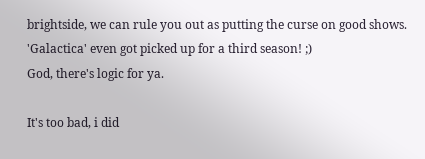brightside, we can rule you out as putting the curse on good shows. 'Galactica' even got picked up for a third season! ;)
God, there's logic for ya.

It's too bad, i did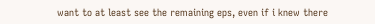want to at least see the remaining eps, even if i knew there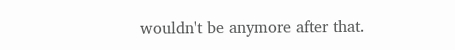wouldn't be anymore after that.